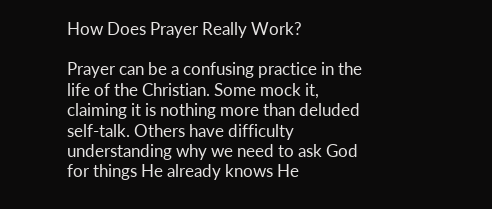How Does Prayer Really Work?

Prayer can be a confusing practice in the life of the Christian. Some mock it, claiming it is nothing more than deluded self-talk. Others have difficulty understanding why we need to ask God for things He already knows He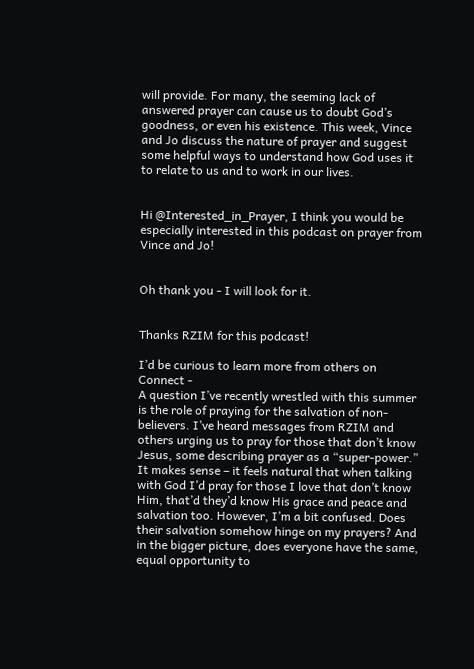will provide. For many, the seeming lack of answered prayer can cause us to doubt God’s goodness, or even his existence. This week, Vince and Jo discuss the nature of prayer and suggest some helpful ways to understand how God uses it to relate to us and to work in our lives.


Hi @Interested_in_Prayer, I think you would be especially interested in this podcast on prayer from Vince and Jo!


Oh thank you - I will look for it.


Thanks RZIM for this podcast!

I’d be curious to learn more from others on Connect -
A question I’ve recently wrestled with this summer is the role of praying for the salvation of non-believers. I’ve heard messages from RZIM and others urging us to pray for those that don’t know Jesus, some describing prayer as a “super-power.” It makes sense – it feels natural that when talking with God I’d pray for those I love that don’t know Him, that’d they’d know His grace and peace and salvation too. However, I’m a bit confused. Does their salvation somehow hinge on my prayers? And in the bigger picture, does everyone have the same, equal opportunity to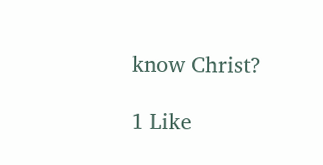know Christ?

1 Like